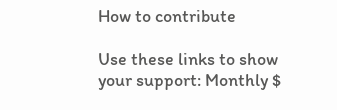How to contribute

Use these links to show your support: Monthly $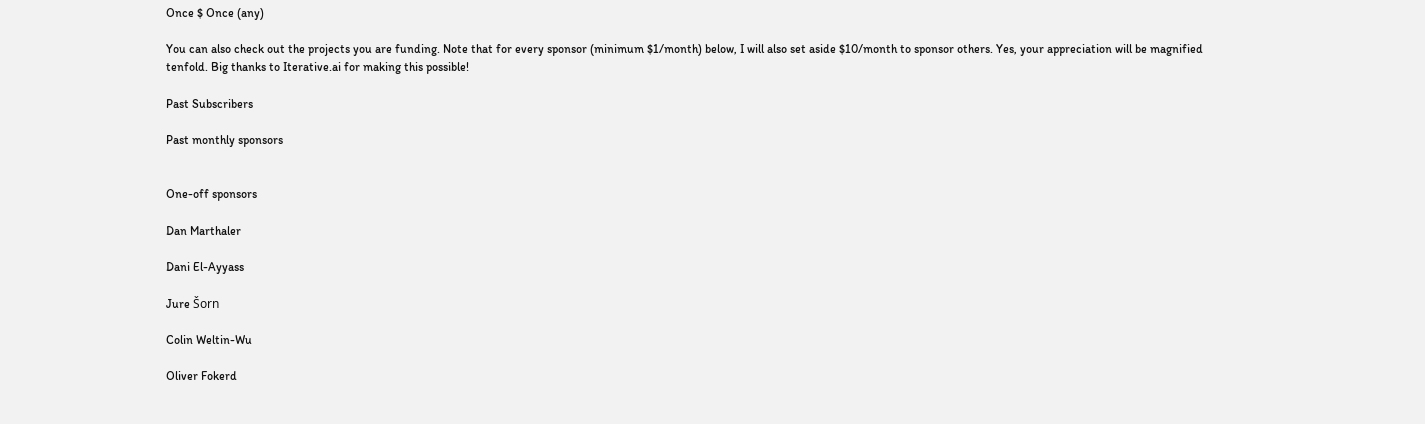Once $ Once (any)

You can also check out the projects you are funding. Note that for every sponsor (minimum $1/month) below, I will also set aside $10/month to sponsor others. Yes, your appreciation will be magnified tenfold. Big thanks to Iterative.ai for making this possible!

Past Subscribers

Past monthly sponsors


One-off sponsors

Dan Marthaler

Dani El-Ayyass

Jure Šorn

Colin Weltin-Wu

Oliver Fokerd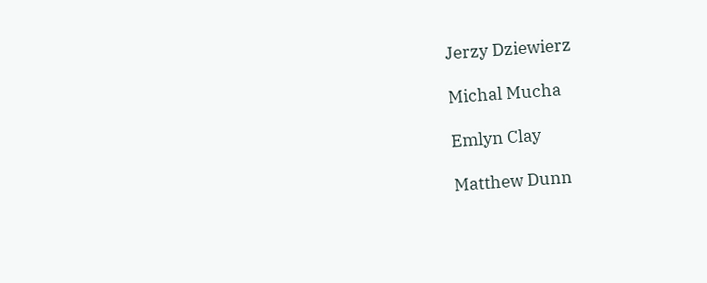Jerzy Dziewierz

Michal Mucha

Emlyn Clay

Matthew Dunn